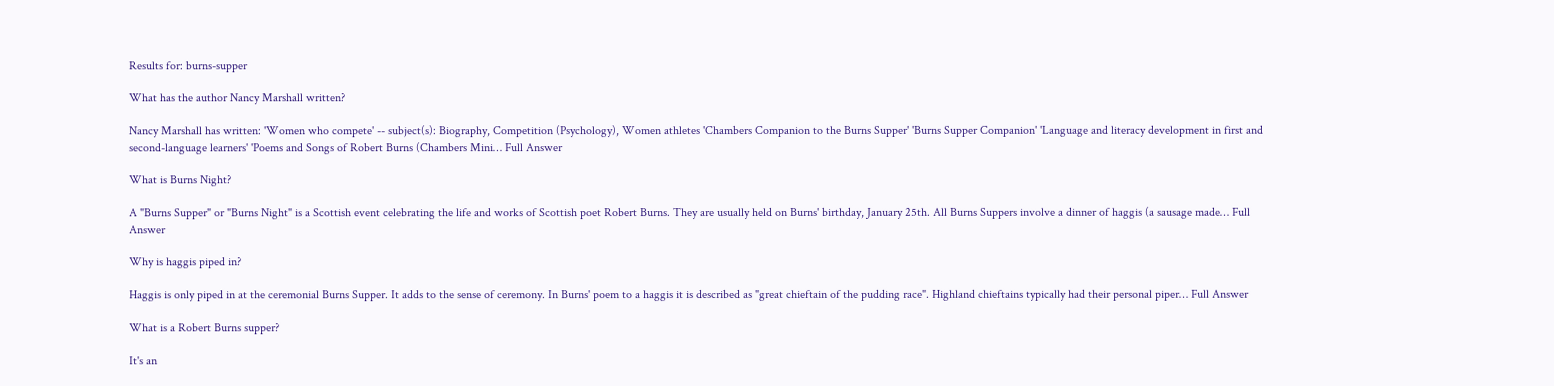Results for: burns-supper

What has the author Nancy Marshall written?

Nancy Marshall has written: 'Women who compete' -- subject(s): Biography, Competition (Psychology), Women athletes 'Chambers Companion to the Burns Supper' 'Burns Supper Companion' 'Language and literacy development in first and second-language learners' 'Poems and Songs of Robert Burns (Chambers Mini… Full Answer

What is Burns Night?

A "Burns Supper" or "Burns Night" is a Scottish event celebrating the life and works of Scottish poet Robert Burns. They are usually held on Burns' birthday, January 25th. All Burns Suppers involve a dinner of haggis (a sausage made… Full Answer

Why is haggis piped in?

Haggis is only piped in at the ceremonial Burns Supper. It adds to the sense of ceremony. In Burns' poem to a haggis it is described as "great chieftain of the pudding race". Highland chieftains typically had their personal piper… Full Answer

What is a Robert Burns supper?

It's an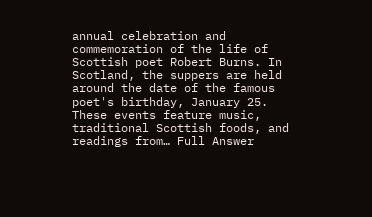annual celebration and commemoration of the life of Scottish poet Robert Burns. In Scotland, the suppers are held around the date of the famous poet's birthday, January 25. These events feature music, traditional Scottish foods, and readings from… Full Answer